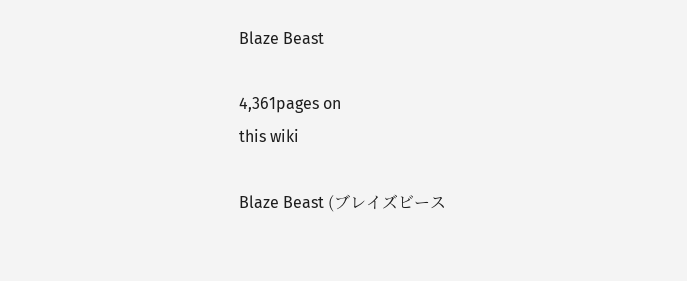Blaze Beast

4,361pages on
this wiki

Blaze Beast (ブレイズビース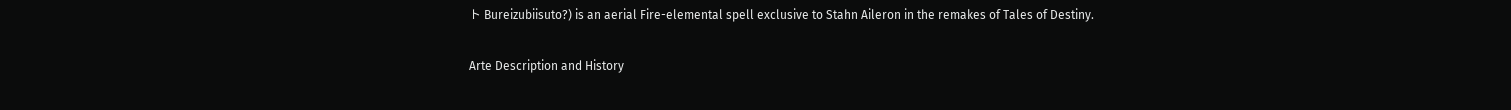ト Bureizubiisuto?) is an aerial Fire-elemental spell exclusive to Stahn Aileron in the remakes of Tales of Destiny.

Arte Description and History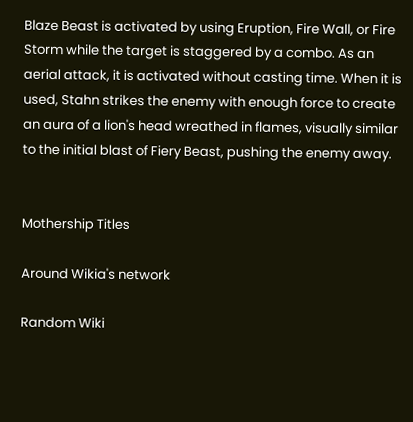Blaze Beast is activated by using Eruption, Fire Wall, or Fire Storm while the target is staggered by a combo. As an aerial attack, it is activated without casting time. When it is used, Stahn strikes the enemy with enough force to create an aura of a lion's head wreathed in flames, visually similar to the initial blast of Fiery Beast, pushing the enemy away.


Mothership Titles

Around Wikia's network

Random Wiki